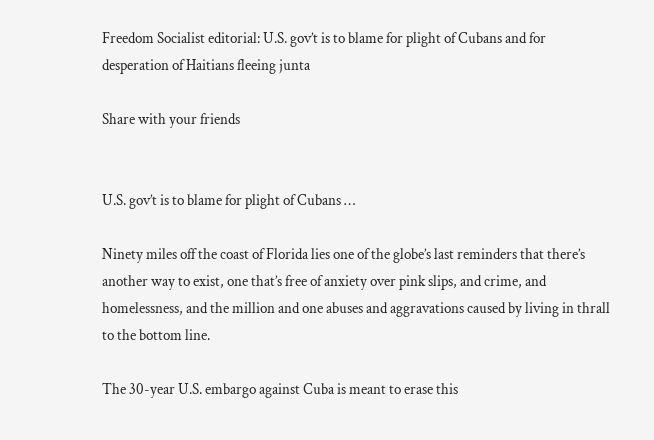Freedom Socialist editorial: U.S. gov’t is to blame for plight of Cubans and for desperation of Haitians fleeing junta

Share with your friends


U.S. gov’t is to blame for plight of Cubans …

Ninety miles off the coast of Florida lies one of the globe’s last reminders that there’s another way to exist, one that’s free of anxiety over pink slips, and crime, and homelessness, and the million and one abuses and aggravations caused by living in thrall to the bottom line.

The 30-year U.S. embargo against Cuba is meant to erase this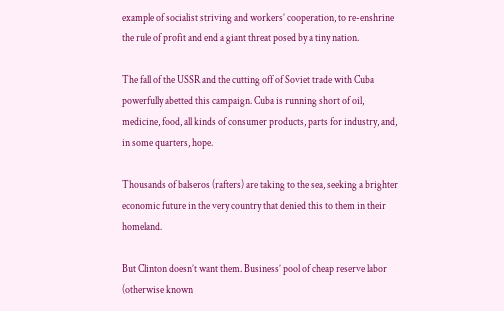example of socialist striving and workers’ cooperation, to re-enshrine the rule of profit and end a giant threat posed by a tiny nation.

The fall of the USSR and the cutting off of Soviet trade with Cuba powerfully abetted this campaign. Cuba is running short of oil, medicine, food, all kinds of consumer products, parts for industry, and, in some quarters, hope.

Thousands of balseros (rafters) are taking to the sea, seeking a brighter economic future in the very country that denied this to them in their homeland.

But Clinton doesn’t want them. Business’ pool of cheap reserve labor (otherwise known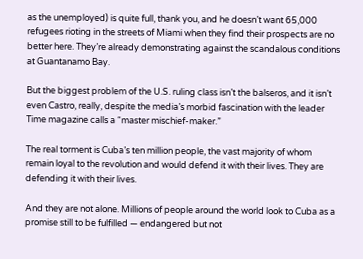as the unemployed) is quite full, thank you, and he doesn’t want 65,000 refugees rioting in the streets of Miami when they find their prospects are no better here. They’re already demonstrating against the scandalous conditions at Guantanamo Bay.

But the biggest problem of the U.S. ruling class isn’t the balseros, and it isn’t even Castro, really, despite the media’s morbid fascination with the leader Time magazine calls a “master mischief-maker.”

The real torment is Cuba’s ten million people, the vast majority of whom remain loyal to the revolution and would defend it with their lives. They are defending it with their lives.

And they are not alone. Millions of people around the world look to Cuba as a promise still to be fulfilled — endangered but not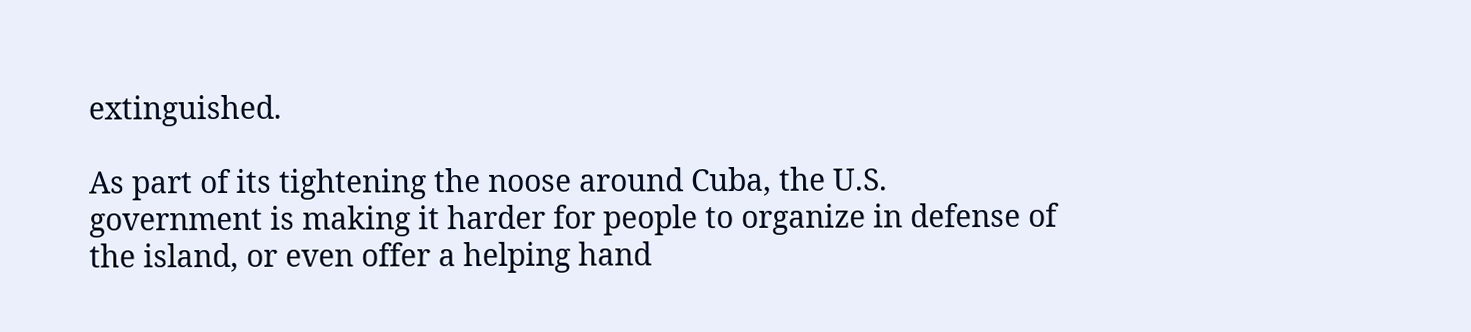extinguished.

As part of its tightening the noose around Cuba, the U.S. government is making it harder for people to organize in defense of the island, or even offer a helping hand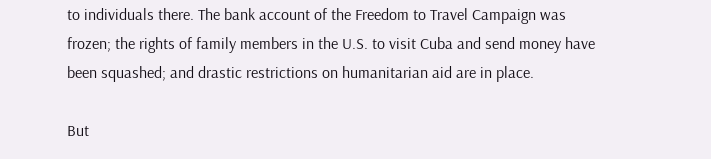to individuals there. The bank account of the Freedom to Travel Campaign was frozen; the rights of family members in the U.S. to visit Cuba and send money have been squashed; and drastic restrictions on humanitarian aid are in place.

But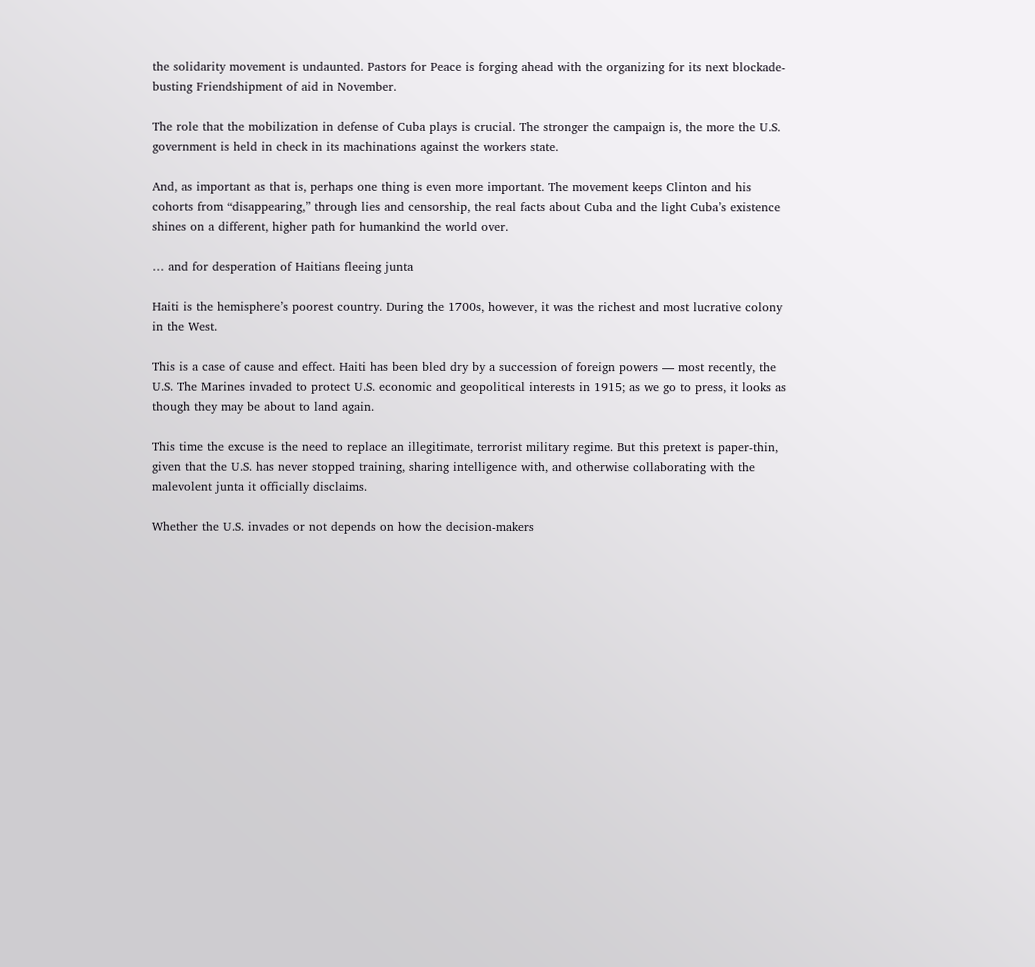the solidarity movement is undaunted. Pastors for Peace is forging ahead with the organizing for its next blockade-busting Friendshipment of aid in November.

The role that the mobilization in defense of Cuba plays is crucial. The stronger the campaign is, the more the U.S. government is held in check in its machinations against the workers state.

And, as important as that is, perhaps one thing is even more important. The movement keeps Clinton and his cohorts from “disappearing,” through lies and censorship, the real facts about Cuba and the light Cuba’s existence shines on a different, higher path for humankind the world over.

… and for desperation of Haitians fleeing junta

Haiti is the hemisphere’s poorest country. During the 1700s, however, it was the richest and most lucrative colony in the West.

This is a case of cause and effect. Haiti has been bled dry by a succession of foreign powers — most recently, the U.S. The Marines invaded to protect U.S. economic and geopolitical interests in 1915; as we go to press, it looks as though they may be about to land again.

This time the excuse is the need to replace an illegitimate, terrorist military regime. But this pretext is paper-thin, given that the U.S. has never stopped training, sharing intelligence with, and otherwise collaborating with the malevolent junta it officially disclaims.

Whether the U.S. invades or not depends on how the decision-makers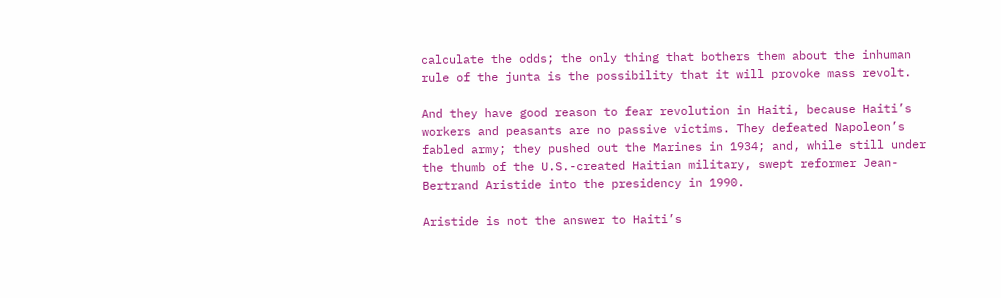calculate the odds; the only thing that bothers them about the inhuman rule of the junta is the possibility that it will provoke mass revolt.

And they have good reason to fear revolution in Haiti, because Haiti’s workers and peasants are no passive victims. They defeated Napoleon’s fabled army; they pushed out the Marines in 1934; and, while still under the thumb of the U.S.-created Haitian military, swept reformer Jean-Bertrand Aristide into the presidency in 1990.

Aristide is not the answer to Haiti’s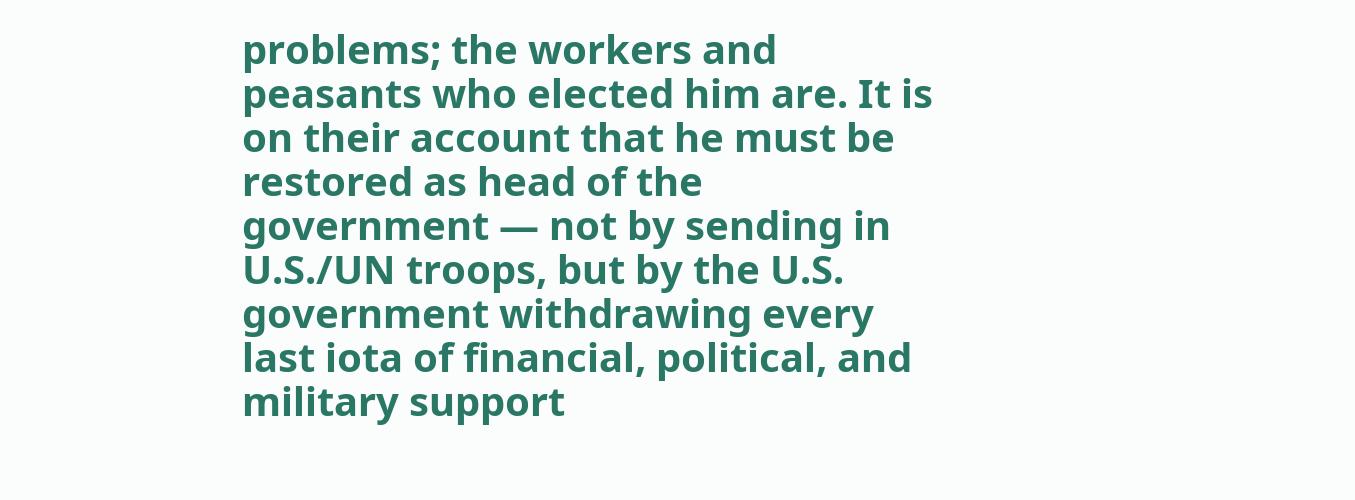problems; the workers and peasants who elected him are. It is on their account that he must be restored as head of the government — not by sending in U.S./UN troops, but by the U.S. government withdrawing every last iota of financial, political, and military support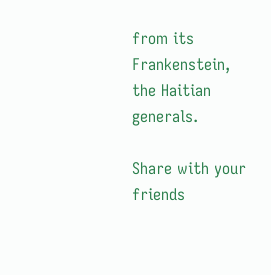from its Frankenstein, the Haitian generals.

Share with your friends